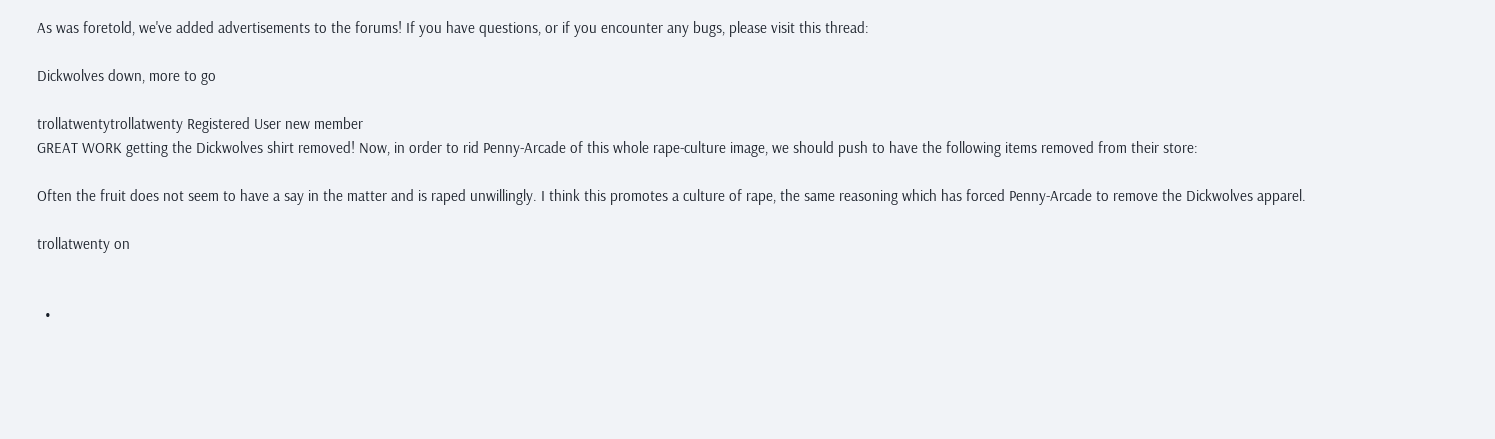As was foretold, we've added advertisements to the forums! If you have questions, or if you encounter any bugs, please visit this thread:

Dickwolves down, more to go

trollatwentytrollatwenty Registered User new member
GREAT WORK getting the Dickwolves shirt removed! Now, in order to rid Penny-Arcade of this whole rape-culture image, we should push to have the following items removed from their store:

Often the fruit does not seem to have a say in the matter and is raped unwillingly. I think this promotes a culture of rape, the same reasoning which has forced Penny-Arcade to remove the Dickwolves apparel.

trollatwenty on


  •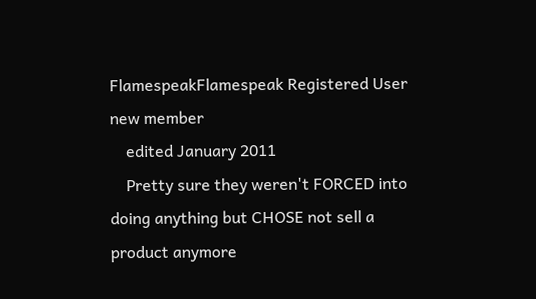FlamespeakFlamespeak Registered User new member
    edited January 2011
    Pretty sure they weren't FORCED into doing anything but CHOSE not sell a product anymore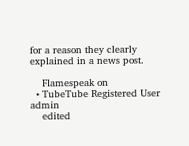for a reason they clearly explained in a news post.

    Flamespeak on
  • TubeTube Registered User admin
    edited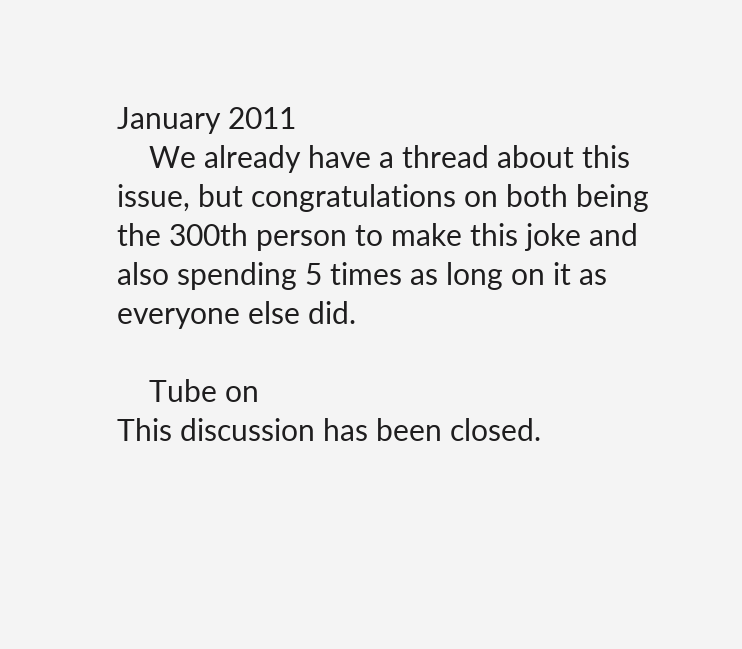January 2011
    We already have a thread about this issue, but congratulations on both being the 300th person to make this joke and also spending 5 times as long on it as everyone else did.

    Tube on
This discussion has been closed.